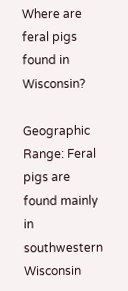Where are feral pigs found in Wisconsin?

Geographic Range: Feral pigs are found mainly in southwestern Wisconsin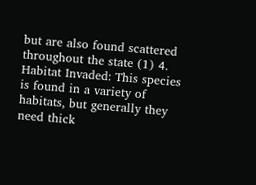but are also found scattered throughout the state (1) 4. Habitat Invaded: This species is found in a variety of habitats, but generally they need thick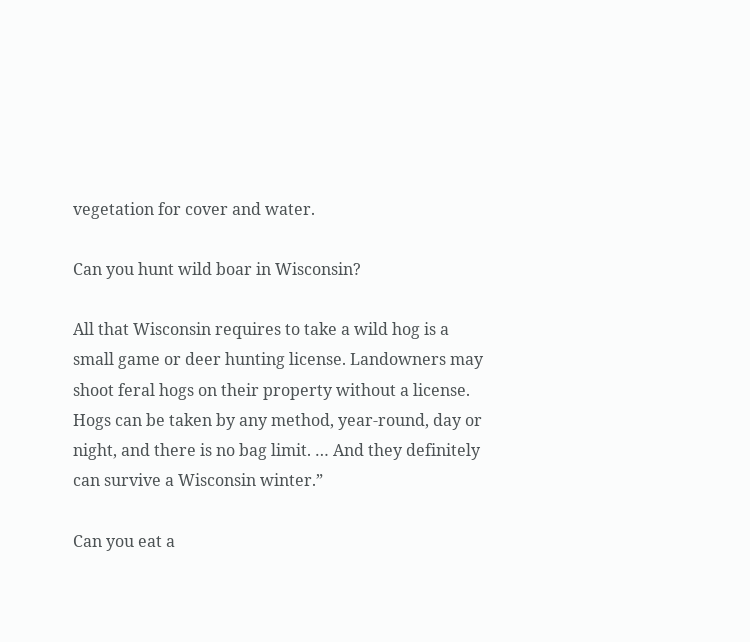vegetation for cover and water.

Can you hunt wild boar in Wisconsin?

All that Wisconsin requires to take a wild hog is a small game or deer hunting license. Landowners may shoot feral hogs on their property without a license. Hogs can be taken by any method, year-round, day or night, and there is no bag limit. … And they definitely can survive a Wisconsin winter.”

Can you eat a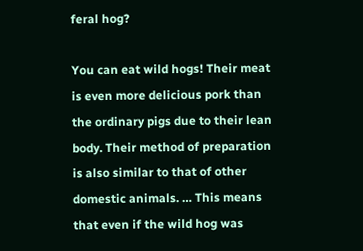feral hog?

You can eat wild hogs! Their meat is even more delicious pork than the ordinary pigs due to their lean body. Their method of preparation is also similar to that of other domestic animals. … This means that even if the wild hog was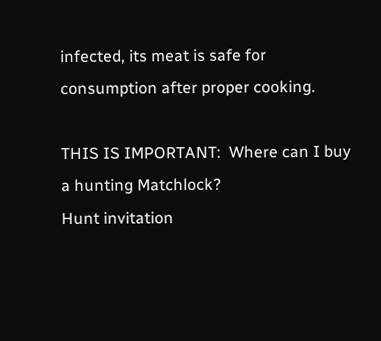infected, its meat is safe for consumption after proper cooking.

THIS IS IMPORTANT:  Where can I buy a hunting Matchlock?
Hunt invitation